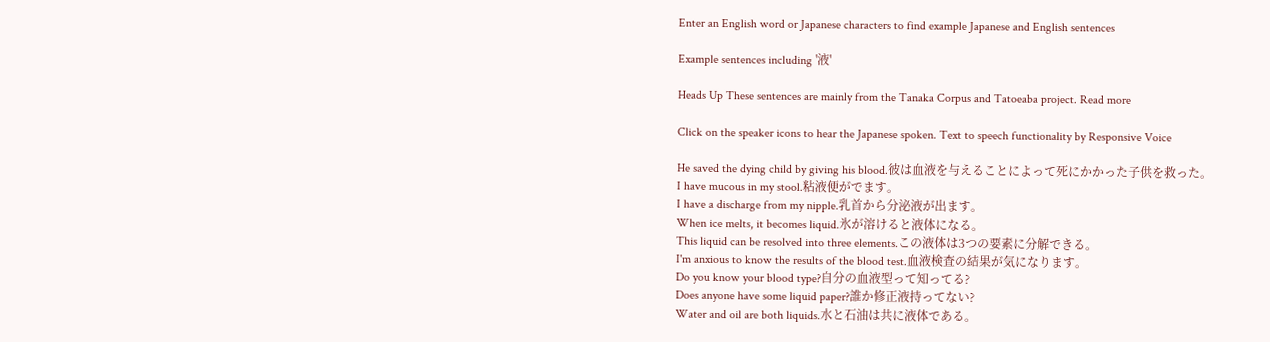Enter an English word or Japanese characters to find example Japanese and English sentences

Example sentences including '液'

Heads Up These sentences are mainly from the Tanaka Corpus and Tatoeaba project. Read more

Click on the speaker icons to hear the Japanese spoken. Text to speech functionality by Responsive Voice

He saved the dying child by giving his blood.彼は血液を与えることによって死にかかった子供を救った。
I have mucous in my stool.粘液便がでます。
I have a discharge from my nipple.乳首から分泌液が出ます。
When ice melts, it becomes liquid.氷が溶けると液体になる。
This liquid can be resolved into three elements.この液体は3つの要素に分解できる。
I'm anxious to know the results of the blood test.血液検査の結果が気になります。
Do you know your blood type?自分の血液型って知ってる?
Does anyone have some liquid paper?誰か修正液持ってない?
Water and oil are both liquids.水と石油は共に液体である。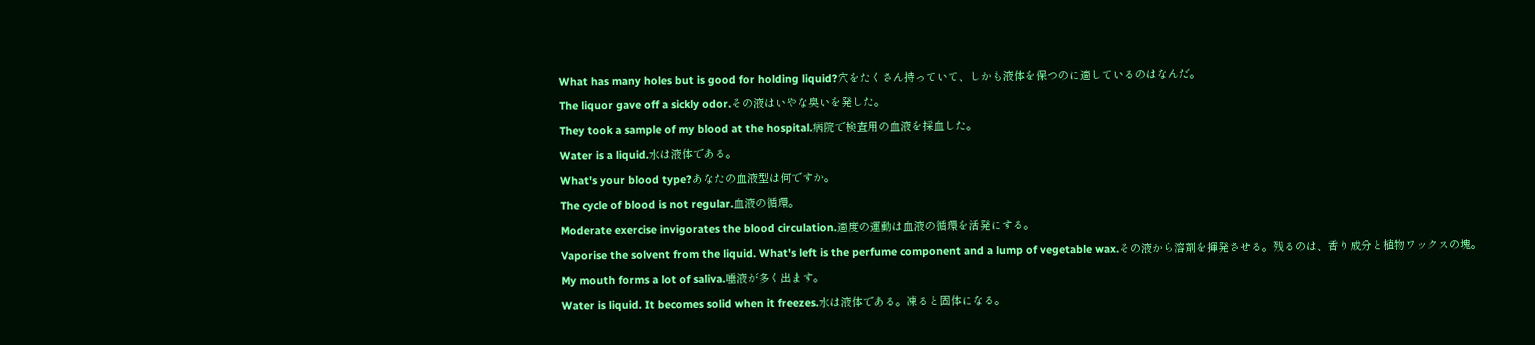What has many holes but is good for holding liquid?穴をたくさん持っていて、しかも液体を保つのに適しているのはなんだ。
The liquor gave off a sickly odor.その液はいやな臭いを発した。
They took a sample of my blood at the hospital.病院で検査用の血液を採血した。
Water is a liquid.水は液体である。
What's your blood type?あなたの血液型は何ですか。
The cycle of blood is not regular.血液の循環。
Moderate exercise invigorates the blood circulation.適度の運動は血液の循環を活発にする。
Vaporise the solvent from the liquid. What's left is the perfume component and a lump of vegetable wax.その液から溶剤を揮発させる。残るのは、香り成分と植物ワックスの塊。
My mouth forms a lot of saliva.唾液が多く出ます。
Water is liquid. It becomes solid when it freezes.水は液体である。凍ると固体になる。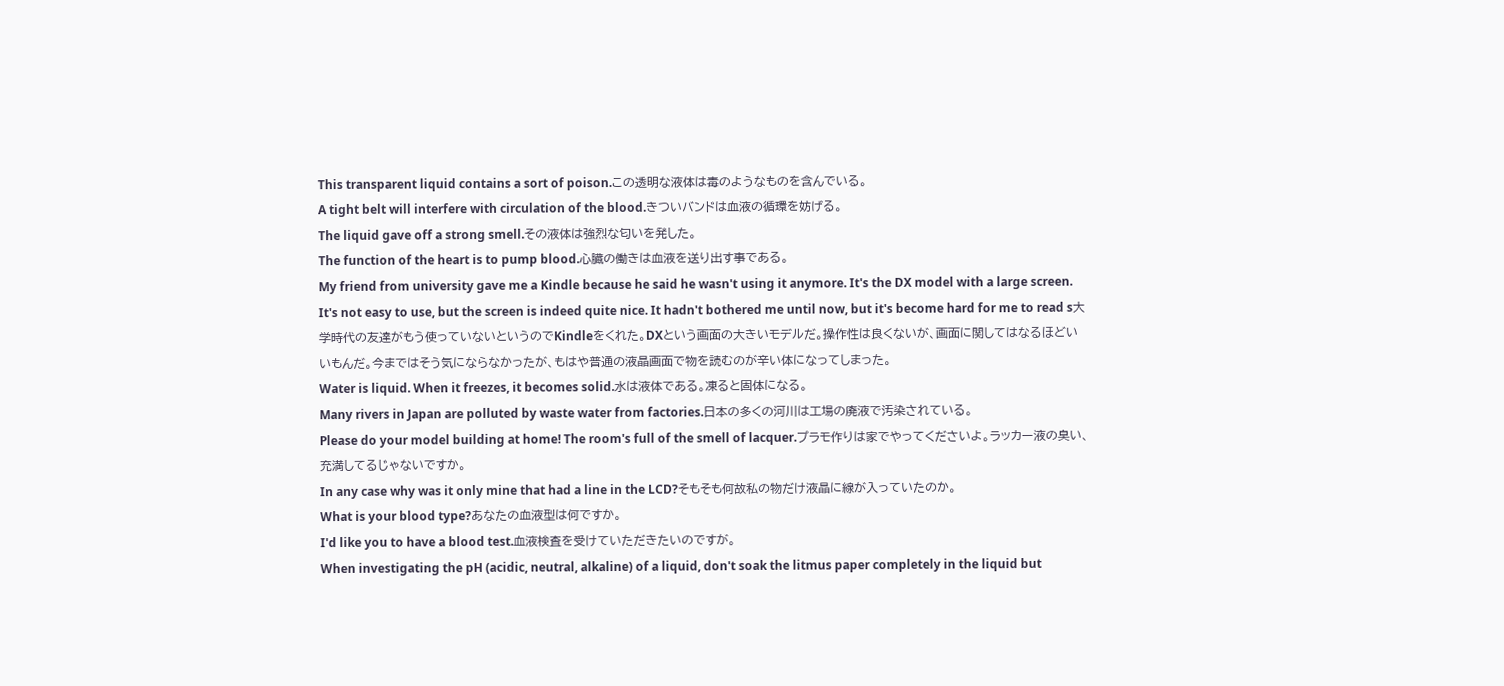This transparent liquid contains a sort of poison.この透明な液体は毒のようなものを含んでいる。
A tight belt will interfere with circulation of the blood.きついバンドは血液の循環を妨げる。
The liquid gave off a strong smell.その液体は強烈な匂いを発した。
The function of the heart is to pump blood.心臓の働きは血液を送り出す事である。
My friend from university gave me a Kindle because he said he wasn't using it anymore. It's the DX model with a large screen. It's not easy to use, but the screen is indeed quite nice. It hadn't bothered me until now, but it's become hard for me to read s大学時代の友達がもう使っていないというのでKindleをくれた。DXという画面の大きいモデルだ。操作性は良くないが、画面に関してはなるほどいいもんだ。今まではそう気にならなかったが、もはや普通の液晶画面で物を読むのが辛い体になってしまった。
Water is liquid. When it freezes, it becomes solid.水は液体である。凍ると固体になる。
Many rivers in Japan are polluted by waste water from factories.日本の多くの河川は工場の廃液で汚染されている。
Please do your model building at home! The room's full of the smell of lacquer.プラモ作りは家でやってくださいよ。ラッカー液の臭い、充満してるじゃないですか。
In any case why was it only mine that had a line in the LCD?そもそも何故私の物だけ液晶に線が入っていたのか。
What is your blood type?あなたの血液型は何ですか。
I'd like you to have a blood test.血液検査を受けていただきたいのですが。
When investigating the pH (acidic, neutral, alkaline) of a liquid, don't soak the litmus paper completely in the liquid but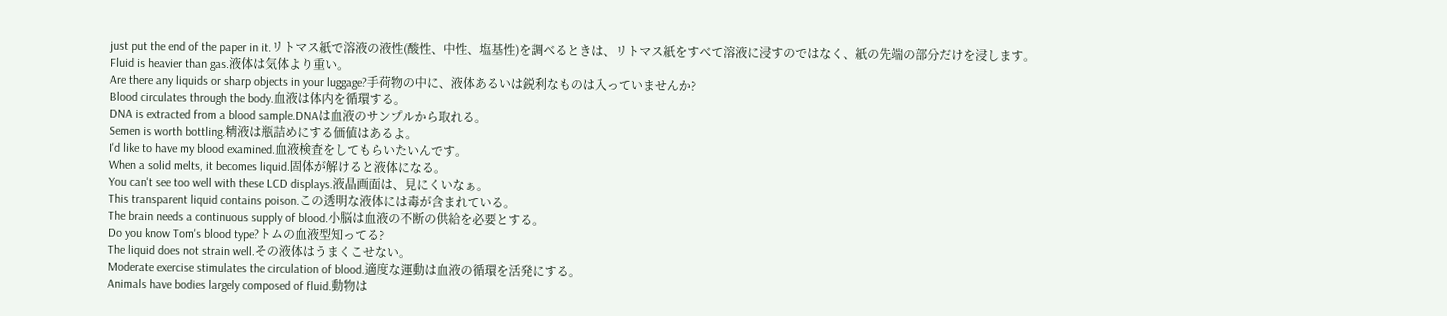just put the end of the paper in it.リトマス紙で溶液の液性(酸性、中性、塩基性)を調べるときは、リトマス紙をすべて溶液に浸すのではなく、紙の先端の部分だけを浸します。
Fluid is heavier than gas.液体は気体より重い。
Are there any liquids or sharp objects in your luggage?手荷物の中に、液体あるいは鋭利なものは入っていませんか?
Blood circulates through the body.血液は体内を循環する。
DNA is extracted from a blood sample.DNAは血液のサンプルから取れる。
Semen is worth bottling.精液は瓶詰めにする価値はあるよ。
I'd like to have my blood examined.血液検査をしてもらいたいんです。
When a solid melts, it becomes liquid.固体が解けると液体になる。
You can't see too well with these LCD displays.液晶画面は、見にくいなぁ。
This transparent liquid contains poison.この透明な液体には毒が含まれている。
The brain needs a continuous supply of blood.小脳は血液の不断の供給を必要とする。
Do you know Tom's blood type?トムの血液型知ってる?
The liquid does not strain well.その液体はうまくこせない。
Moderate exercise stimulates the circulation of blood.適度な運動は血液の循環を活発にする。
Animals have bodies largely composed of fluid.動物は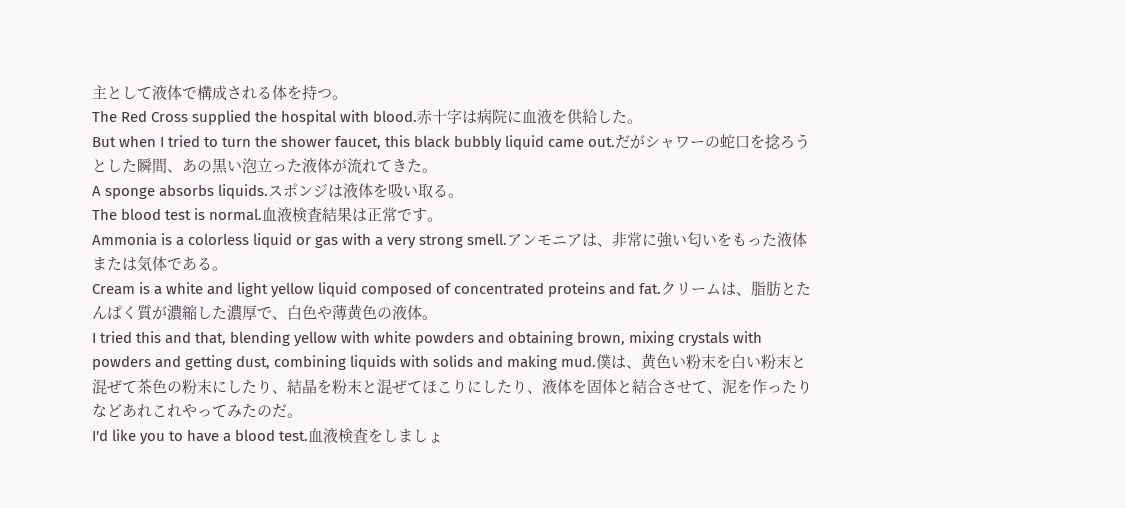主として液体で構成される体を持つ。
The Red Cross supplied the hospital with blood.赤十字は病院に血液を供給した。
But when I tried to turn the shower faucet, this black bubbly liquid came out.だがシャワーの蛇口を捻ろうとした瞬間、あの黒い泡立った液体が流れてきた。
A sponge absorbs liquids.スポンジは液体を吸い取る。
The blood test is normal.血液検査結果は正常です。
Ammonia is a colorless liquid or gas with a very strong smell.アンモニアは、非常に強い匂いをもった液体または気体である。
Cream is a white and light yellow liquid composed of concentrated proteins and fat.クリームは、脂肪とたんぱく質が濃縮した濃厚で、白色や薄黄色の液体。
I tried this and that, blending yellow with white powders and obtaining brown, mixing crystals with powders and getting dust, combining liquids with solids and making mud.僕は、黄色い粉末を白い粉末と混ぜて茶色の粉末にしたり、結晶を粉末と混ぜてほこりにしたり、液体を固体と結合させて、泥を作ったりなどあれこれやってみたのだ。
I'd like you to have a blood test.血液検査をしましょ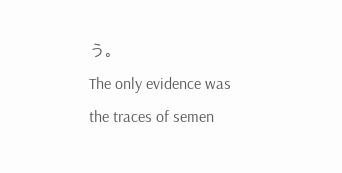う。
The only evidence was the traces of semen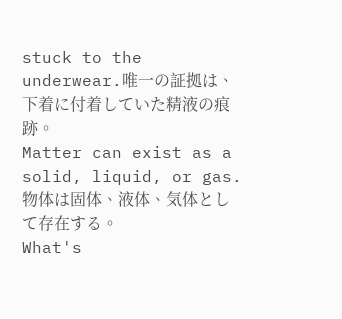stuck to the underwear.唯一の証拠は、下着に付着していた精液の痕跡。
Matter can exist as a solid, liquid, or gas.物体は固体、液体、気体として存在する。
What's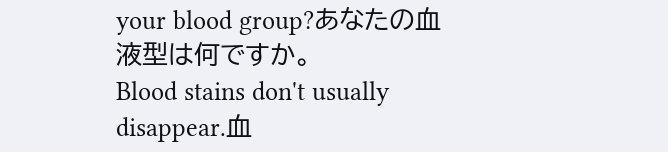your blood group?あなたの血液型は何ですか。
Blood stains don't usually disappear.血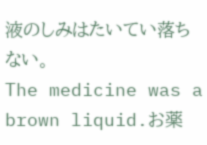液のしみはたいてい落ちない。
The medicine was a brown liquid.お薬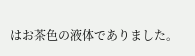はお茶色の液体でありました。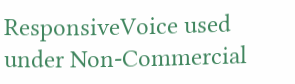ResponsiveVoice used under Non-Commercial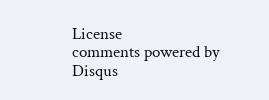License
comments powered by Disqus